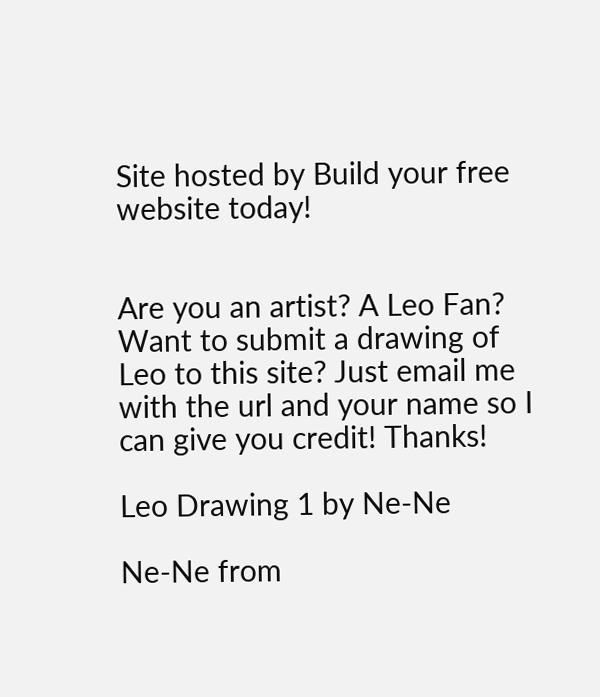Site hosted by Build your free website today!


Are you an artist? A Leo Fan? Want to submit a drawing of Leo to this site? Just email me with the url and your name so I can give you credit! Thanks!

Leo Drawing 1 by Ne-Ne

Ne-Ne from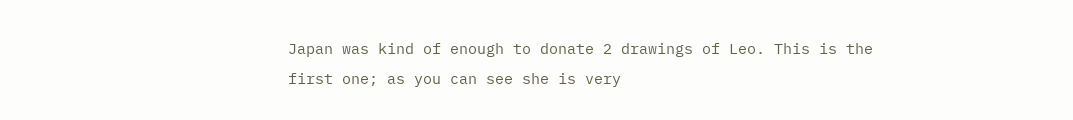Japan was kind of enough to donate 2 drawings of Leo. This is the first one; as you can see she is very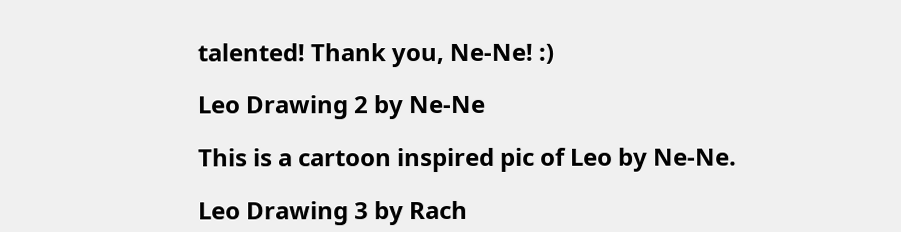talented! Thank you, Ne-Ne! :)

Leo Drawing 2 by Ne-Ne

This is a cartoon inspired pic of Leo by Ne-Ne.

Leo Drawing 3 by Rach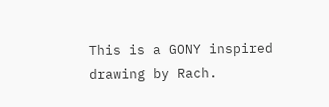This is a GONY inspired drawing by Rach.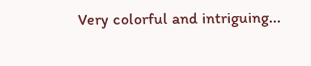Very colorful and intriguing...